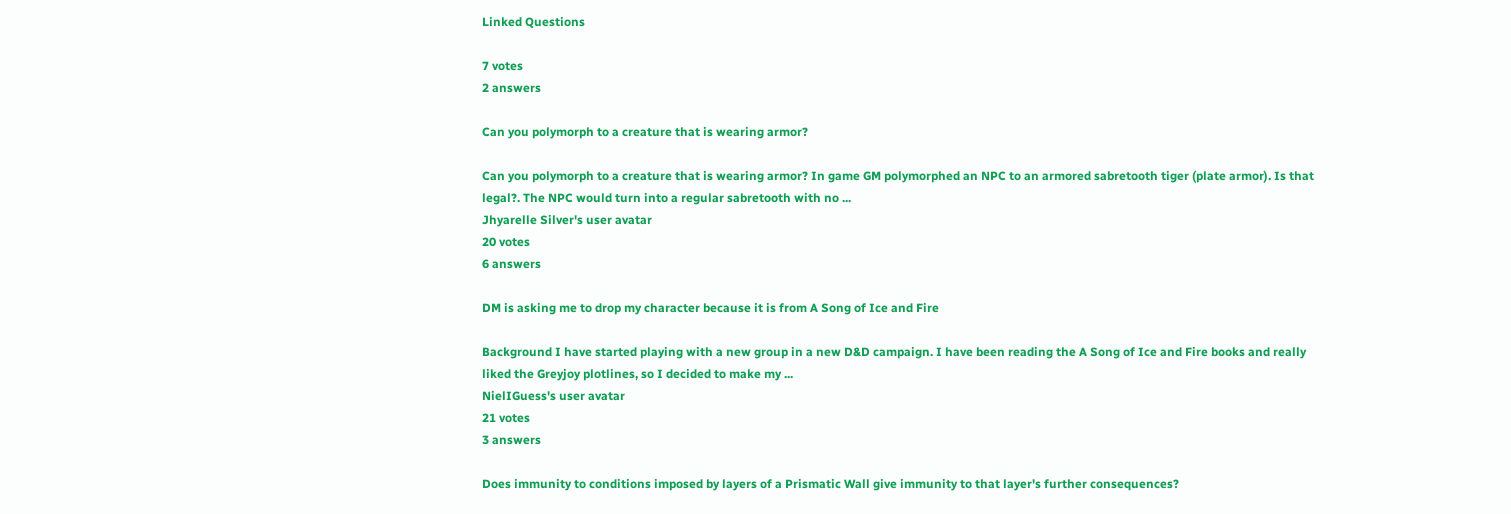Linked Questions

7 votes
2 answers

Can you polymorph to a creature that is wearing armor?

Can you polymorph to a creature that is wearing armor? In game GM polymorphed an NPC to an armored sabretooth tiger (plate armor). Is that legal?. The NPC would turn into a regular sabretooth with no ...
Jhyarelle Silver's user avatar
20 votes
6 answers

DM is asking me to drop my character because it is from A Song of Ice and Fire

Background I have started playing with a new group in a new D&D campaign. I have been reading the A Song of Ice and Fire books and really liked the Greyjoy plotlines, so I decided to make my ...
NielIGuess's user avatar
21 votes
3 answers

Does immunity to conditions imposed by layers of a Prismatic Wall give immunity to that layer's further consequences?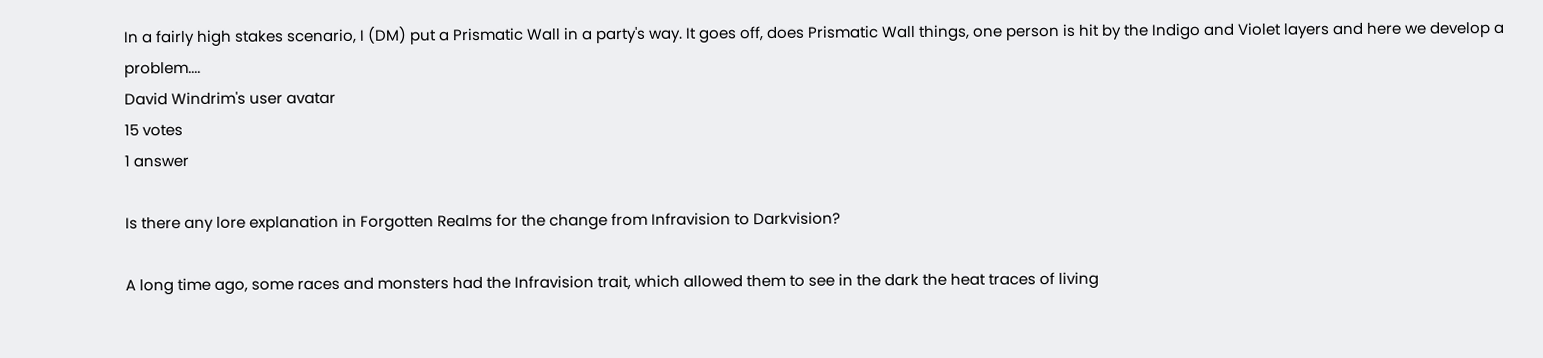In a fairly high stakes scenario, I (DM) put a Prismatic Wall in a party's way. It goes off, does Prismatic Wall things, one person is hit by the Indigo and Violet layers and here we develop a problem....
David Windrim's user avatar
15 votes
1 answer

Is there any lore explanation in Forgotten Realms for the change from Infravision to Darkvision?

A long time ago, some races and monsters had the Infravision trait, which allowed them to see in the dark the heat traces of living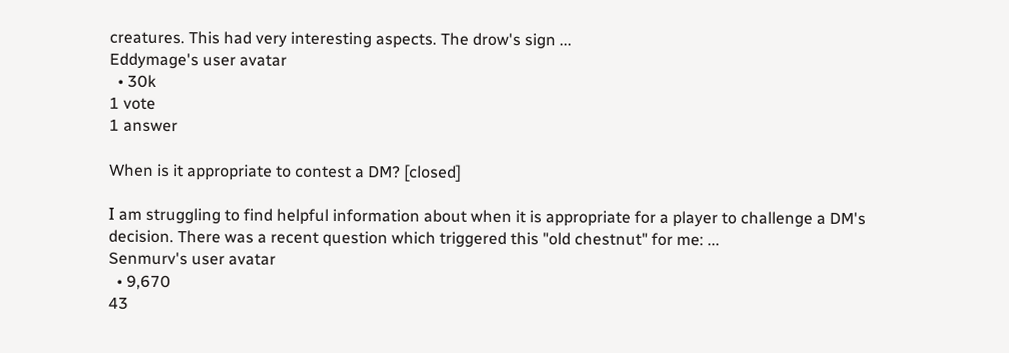creatures. This had very interesting aspects. The drow's sign ...
Eddymage's user avatar
  • 30k
1 vote
1 answer

When is it appropriate to contest a DM? [closed]

Ι am struggling to find helpful information about when it is appropriate for a player to challenge a DM's decision. There was a recent question which triggered this "old chestnut" for me: ...
Senmurv's user avatar
  • 9,670
43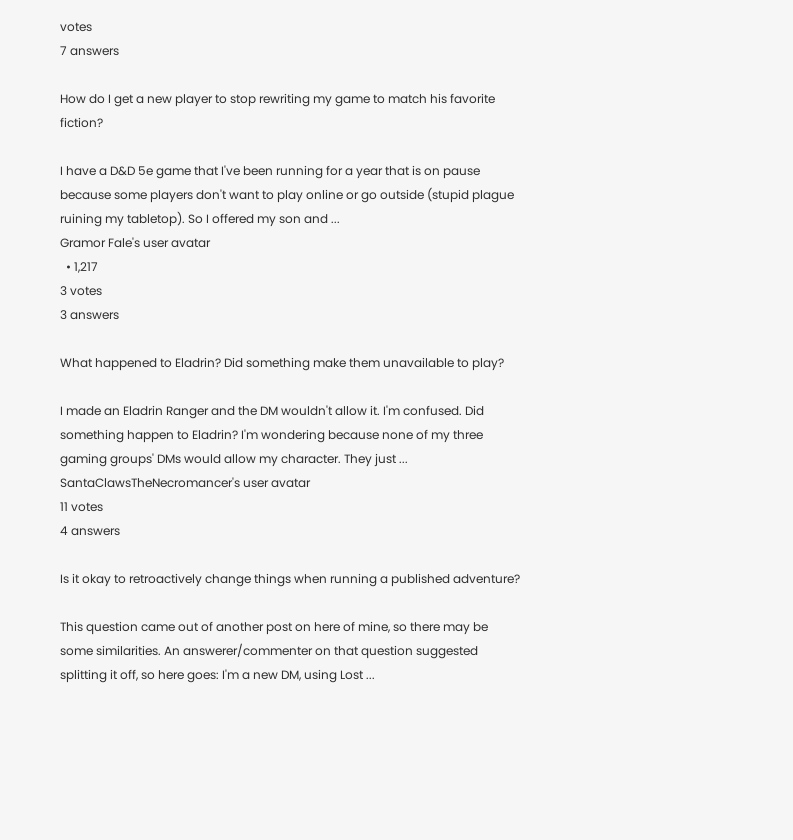votes
7 answers

How do I get a new player to stop rewriting my game to match his favorite fiction?

I have a D&D 5e game that I've been running for a year that is on pause because some players don't want to play online or go outside (stupid plague ruining my tabletop). So I offered my son and ...
Gramor Fale's user avatar
  • 1,217
3 votes
3 answers

What happened to Eladrin? Did something make them unavailable to play?

I made an Eladrin Ranger and the DM wouldn't allow it. I'm confused. Did something happen to Eladrin? I'm wondering because none of my three gaming groups' DMs would allow my character. They just ...
SantaClawsTheNecromancer's user avatar
11 votes
4 answers

Is it okay to retroactively change things when running a published adventure?

This question came out of another post on here of mine, so there may be some similarities. An answerer/commenter on that question suggested splitting it off, so here goes: I'm a new DM, using Lost ...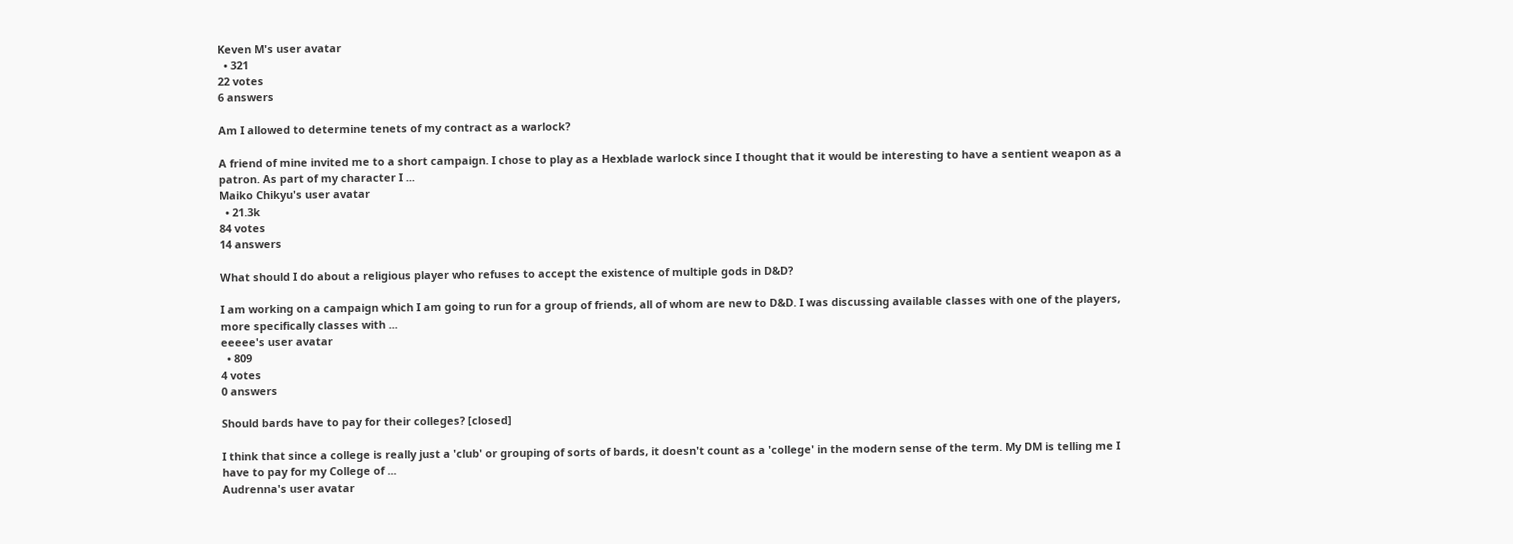Keven M's user avatar
  • 321
22 votes
6 answers

Am I allowed to determine tenets of my contract as a warlock?

A friend of mine invited me to a short campaign. I chose to play as a Hexblade warlock since I thought that it would be interesting to have a sentient weapon as a patron. As part of my character I ...
Maiko Chikyu's user avatar
  • 21.3k
84 votes
14 answers

What should I do about a religious player who refuses to accept the existence of multiple gods in D&D?

I am working on a campaign which I am going to run for a group of friends, all of whom are new to D&D. I was discussing available classes with one of the players, more specifically classes with ...
eeeee's user avatar
  • 809
4 votes
0 answers

Should bards have to pay for their colleges? [closed]

I think that since a college is really just a 'club' or grouping of sorts of bards, it doesn't count as a 'college' in the modern sense of the term. My DM is telling me I have to pay for my College of ...
Audrenna's user avatar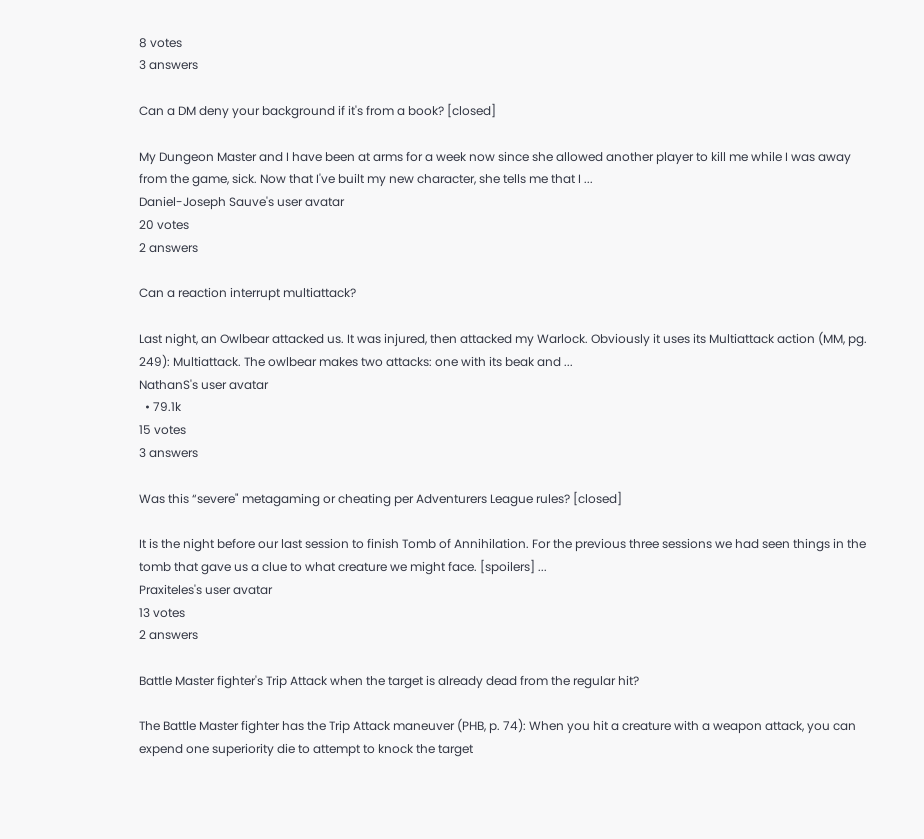8 votes
3 answers

Can a DM deny your background if it's from a book? [closed]

My Dungeon Master and I have been at arms for a week now since she allowed another player to kill me while I was away from the game, sick. Now that I've built my new character, she tells me that I ...
Daniel-Joseph Sauve's user avatar
20 votes
2 answers

Can a reaction interrupt multiattack?

Last night, an Owlbear attacked us. It was injured, then attacked my Warlock. Obviously it uses its Multiattack action (MM, pg. 249): Multiattack. The owlbear makes two attacks: one with its beak and ...
NathanS's user avatar
  • 79.1k
15 votes
3 answers

Was this “severe" metagaming or cheating per Adventurers League rules? [closed]

It is the night before our last session to finish Tomb of Annihilation. For the previous three sessions we had seen things in the tomb that gave us a clue to what creature we might face. [spoilers] ...
Praxiteles's user avatar
13 votes
2 answers

Battle Master fighter's Trip Attack when the target is already dead from the regular hit?

The Battle Master fighter has the Trip Attack maneuver (PHB, p. 74): When you hit a creature with a weapon attack, you can expend one superiority die to attempt to knock the target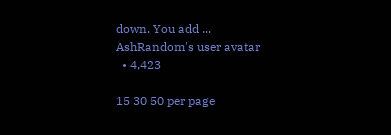down. You add ...
AshRandom's user avatar
  • 4,423

15 30 50 per page